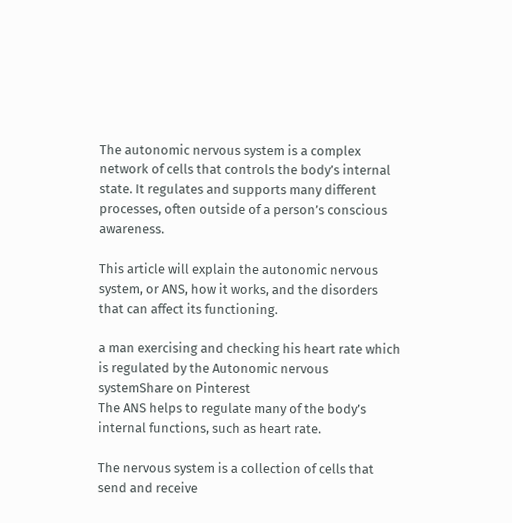The autonomic nervous system is a complex network of cells that controls the body’s internal state. It regulates and supports many different processes, often outside of a person’s conscious awareness.

This article will explain the autonomic nervous system, or ANS, how it works, and the disorders that can affect its functioning.

a man exercising and checking his heart rate which is regulated by the Autonomic nervous systemShare on Pinterest
The ANS helps to regulate many of the body’s internal functions, such as heart rate.

The nervous system is a collection of cells that send and receive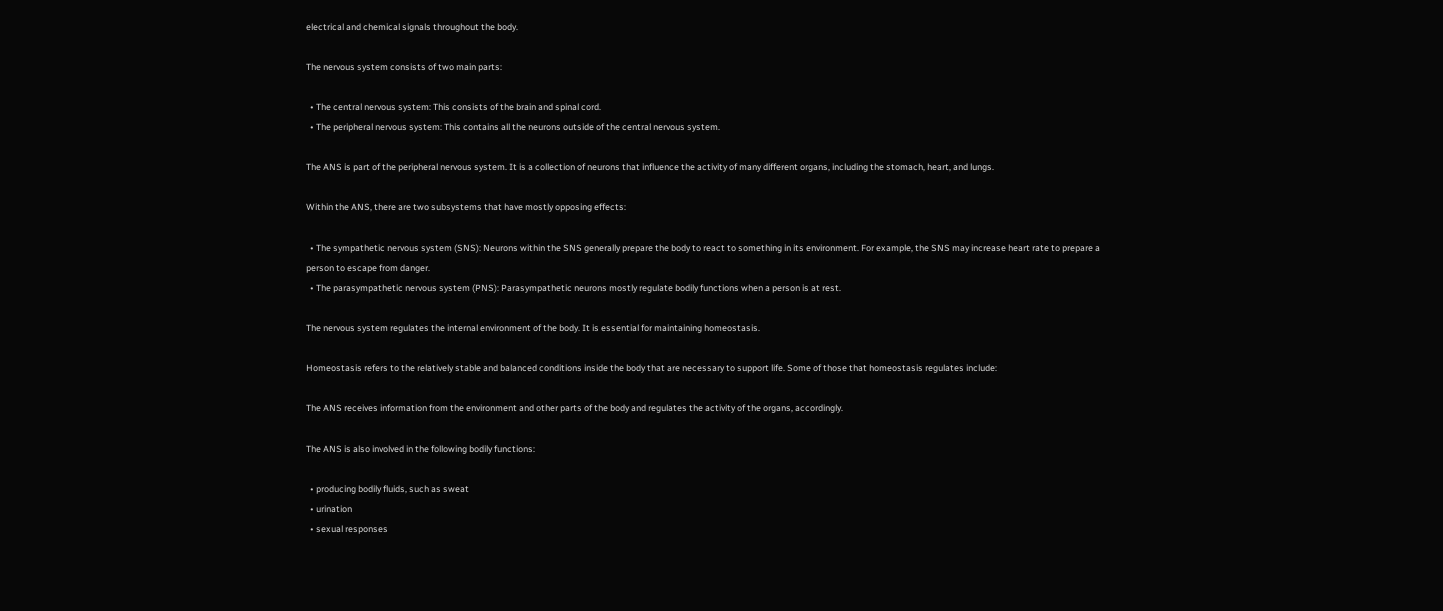electrical and chemical signals throughout the body.

The nervous system consists of two main parts:

  • The central nervous system: This consists of the brain and spinal cord.
  • The peripheral nervous system: This contains all the neurons outside of the central nervous system.

The ANS is part of the peripheral nervous system. It is a collection of neurons that influence the activity of many different organs, including the stomach, heart, and lungs.

Within the ANS, there are two subsystems that have mostly opposing effects:

  • The sympathetic nervous system (SNS): Neurons within the SNS generally prepare the body to react to something in its environment. For example, the SNS may increase heart rate to prepare a person to escape from danger.
  • The parasympathetic nervous system (PNS): Parasympathetic neurons mostly regulate bodily functions when a person is at rest.

The nervous system regulates the internal environment of the body. It is essential for maintaining homeostasis.

Homeostasis refers to the relatively stable and balanced conditions inside the body that are necessary to support life. Some of those that homeostasis regulates include:

The ANS receives information from the environment and other parts of the body and regulates the activity of the organs, accordingly.

The ANS is also involved in the following bodily functions:

  • producing bodily fluids, such as sweat
  • urination
  • sexual responses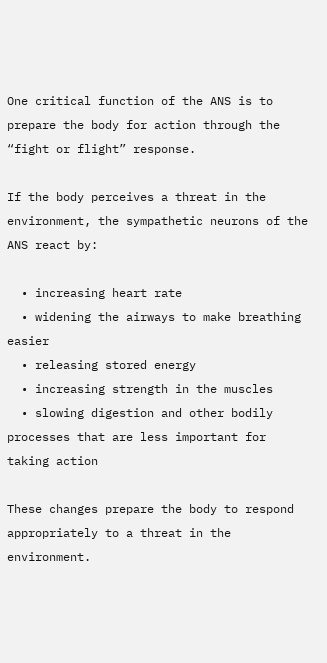One critical function of the ANS is to prepare the body for action through the “fight or flight” response.

If the body perceives a threat in the environment, the sympathetic neurons of the ANS react by:

  • increasing heart rate
  • widening the airways to make breathing easier
  • releasing stored energy
  • increasing strength in the muscles
  • slowing digestion and other bodily processes that are less important for taking action

These changes prepare the body to respond appropriately to a threat in the environment.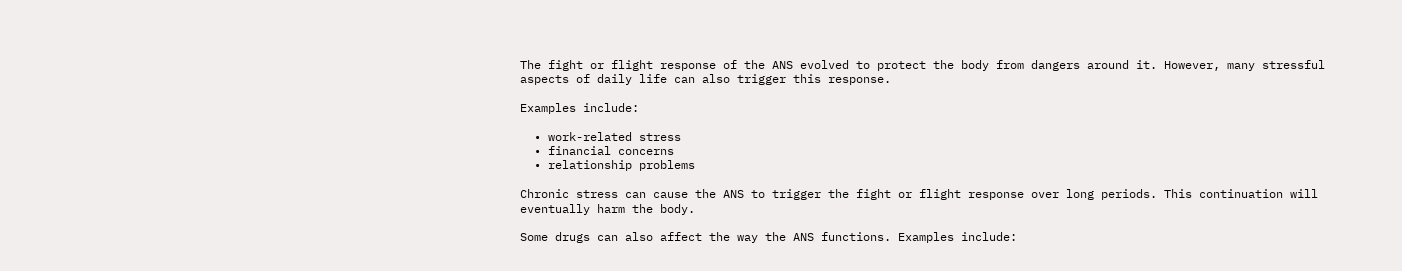The fight or flight response of the ANS evolved to protect the body from dangers around it. However, many stressful aspects of daily life can also trigger this response.

Examples include:

  • work-related stress
  • financial concerns
  • relationship problems

Chronic stress can cause the ANS to trigger the fight or flight response over long periods. This continuation will eventually harm the body.

Some drugs can also affect the way the ANS functions. Examples include: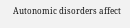Autonomic disorders affect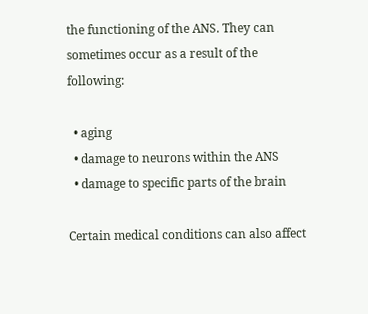the functioning of the ANS. They can sometimes occur as a result of the following:

  • aging
  • damage to neurons within the ANS
  • damage to specific parts of the brain

Certain medical conditions can also affect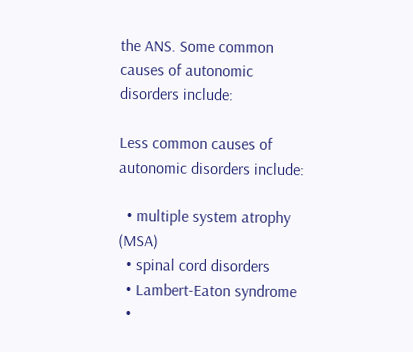the ANS. Some common causes of autonomic disorders include:

Less common causes of autonomic disorders include:

  • multiple system atrophy (MSA)
  • spinal cord disorders
  • Lambert-Eaton syndrome
  •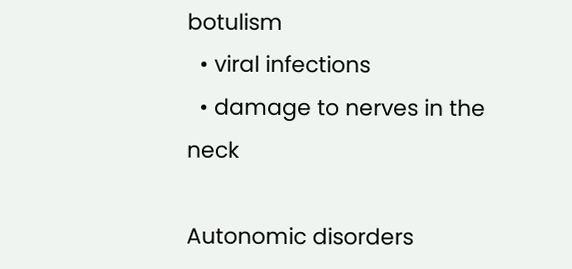botulism
  • viral infections
  • damage to nerves in the neck

Autonomic disorders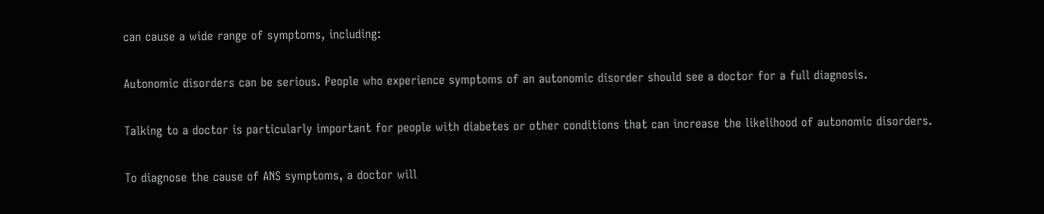can cause a wide range of symptoms, including:

Autonomic disorders can be serious. People who experience symptoms of an autonomic disorder should see a doctor for a full diagnosis.

Talking to a doctor is particularly important for people with diabetes or other conditions that can increase the likelihood of autonomic disorders.

To diagnose the cause of ANS symptoms, a doctor will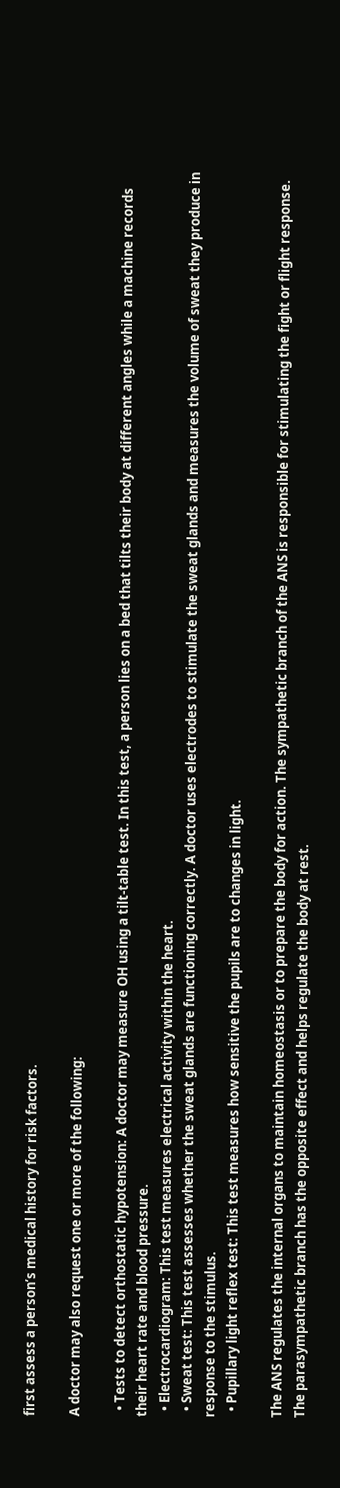first assess a person’s medical history for risk factors.

A doctor may also request one or more of the following:

  • Tests to detect orthostatic hypotension: A doctor may measure OH using a tilt-table test. In this test, a person lies on a bed that tilts their body at different angles while a machine records their heart rate and blood pressure.
  • Electrocardiogram: This test measures electrical activity within the heart.
  • Sweat test: This test assesses whether the sweat glands are functioning correctly. A doctor uses electrodes to stimulate the sweat glands and measures the volume of sweat they produce in response to the stimulus.
  • Pupillary light reflex test: This test measures how sensitive the pupils are to changes in light.

The ANS regulates the internal organs to maintain homeostasis or to prepare the body for action. The sympathetic branch of the ANS is responsible for stimulating the fight or flight response. The parasympathetic branch has the opposite effect and helps regulate the body at rest.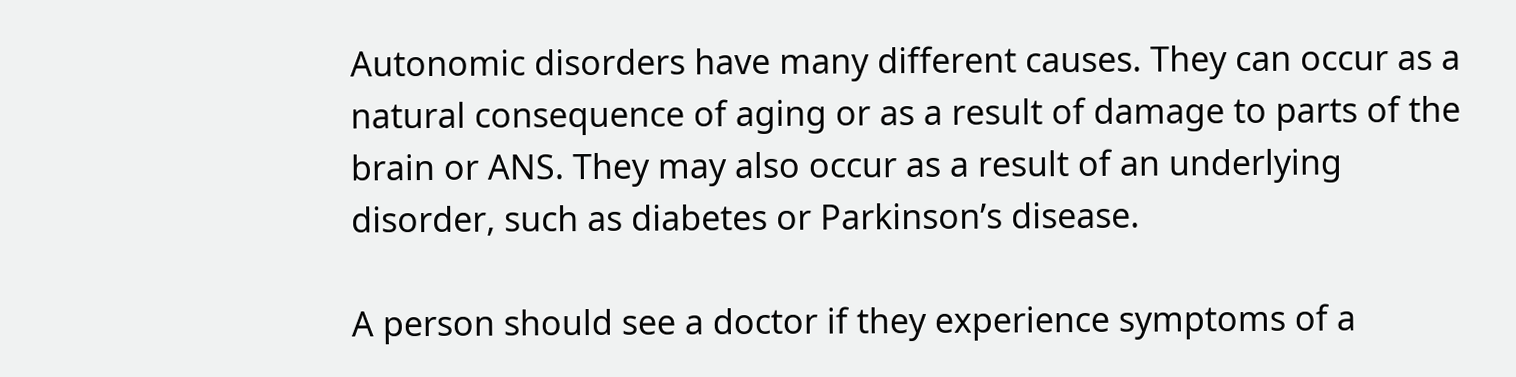Autonomic disorders have many different causes. They can occur as a natural consequence of aging or as a result of damage to parts of the brain or ANS. They may also occur as a result of an underlying disorder, such as diabetes or Parkinson’s disease.

A person should see a doctor if they experience symptoms of a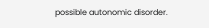possible autonomic disorder.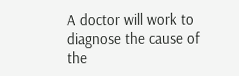A doctor will work to diagnose the cause of the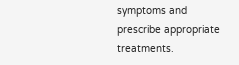symptoms and prescribe appropriate treatments.